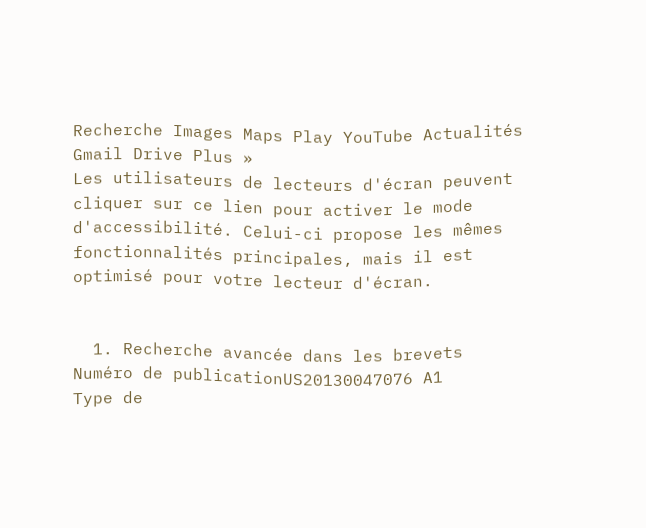Recherche Images Maps Play YouTube Actualités Gmail Drive Plus »
Les utilisateurs de lecteurs d'écran peuvent cliquer sur ce lien pour activer le mode d'accessibilité. Celui-ci propose les mêmes fonctionnalités principales, mais il est optimisé pour votre lecteur d'écran.


  1. Recherche avancée dans les brevets
Numéro de publicationUS20130047076 A1
Type de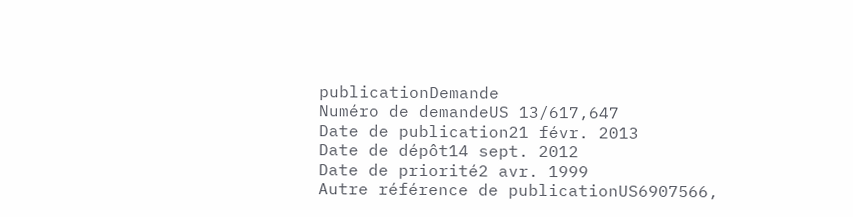publicationDemande
Numéro de demandeUS 13/617,647
Date de publication21 févr. 2013
Date de dépôt14 sept. 2012
Date de priorité2 avr. 1999
Autre référence de publicationUS6907566,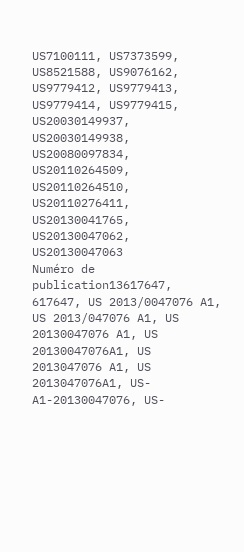US7100111, US7373599, US8521588, US9076162, US9779412, US9779413, US9779414, US9779415, US20030149937, US20030149938, US20080097834, US20110264509, US20110264510, US20110276411, US20130041765, US20130047062, US20130047063
Numéro de publication13617647, 617647, US 2013/0047076 A1, US 2013/047076 A1, US 20130047076 A1, US 20130047076A1, US 2013047076 A1, US 2013047076A1, US-A1-20130047076, US-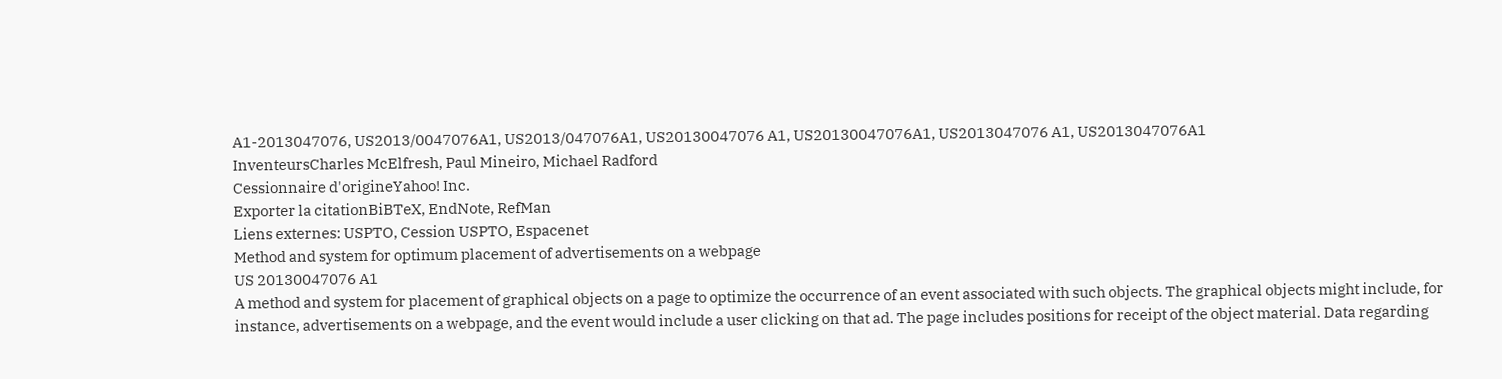A1-2013047076, US2013/0047076A1, US2013/047076A1, US20130047076 A1, US20130047076A1, US2013047076 A1, US2013047076A1
InventeursCharles McElfresh, Paul Mineiro, Michael Radford
Cessionnaire d'origineYahoo! Inc.
Exporter la citationBiBTeX, EndNote, RefMan
Liens externes: USPTO, Cession USPTO, Espacenet
Method and system for optimum placement of advertisements on a webpage
US 20130047076 A1
A method and system for placement of graphical objects on a page to optimize the occurrence of an event associated with such objects. The graphical objects might include, for instance, advertisements on a webpage, and the event would include a user clicking on that ad. The page includes positions for receipt of the object material. Data regarding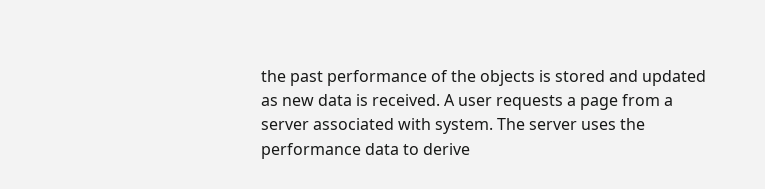the past performance of the objects is stored and updated as new data is received. A user requests a page from a server associated with system. The server uses the performance data to derive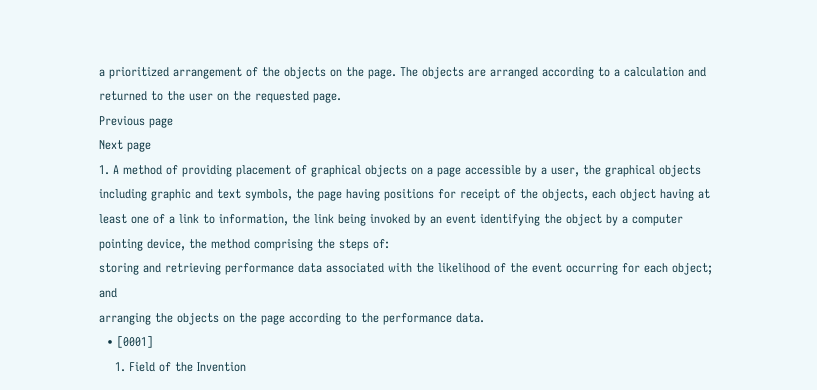a prioritized arrangement of the objects on the page. The objects are arranged according to a calculation and returned to the user on the requested page.
Previous page
Next page
1. A method of providing placement of graphical objects on a page accessible by a user, the graphical objects including graphic and text symbols, the page having positions for receipt of the objects, each object having at least one of a link to information, the link being invoked by an event identifying the object by a computer pointing device, the method comprising the steps of:
storing and retrieving performance data associated with the likelihood of the event occurring for each object; and
arranging the objects on the page according to the performance data.
  • [0001]
    1. Field of the Invention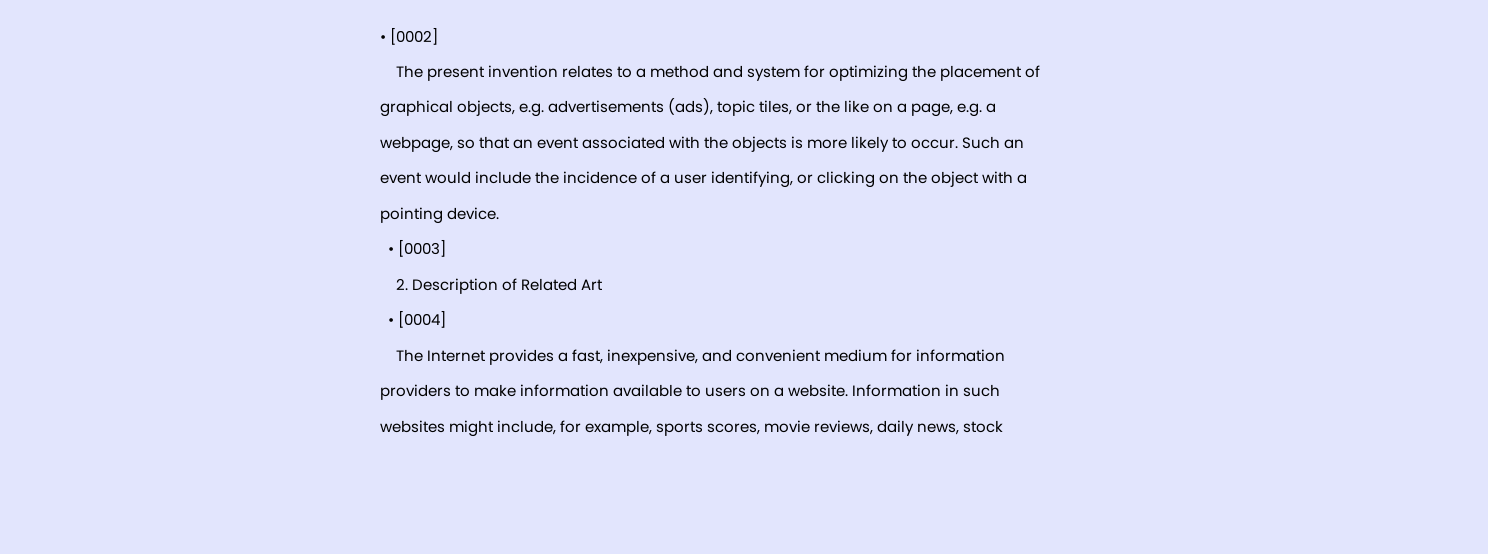• [0002]
    The present invention relates to a method and system for optimizing the placement of graphical objects, e.g. advertisements (ads), topic tiles, or the like on a page, e.g. a webpage, so that an event associated with the objects is more likely to occur. Such an event would include the incidence of a user identifying, or clicking on the object with a pointing device.
  • [0003]
    2. Description of Related Art
  • [0004]
    The Internet provides a fast, inexpensive, and convenient medium for information providers to make information available to users on a website. Information in such websites might include, for example, sports scores, movie reviews, daily news, stock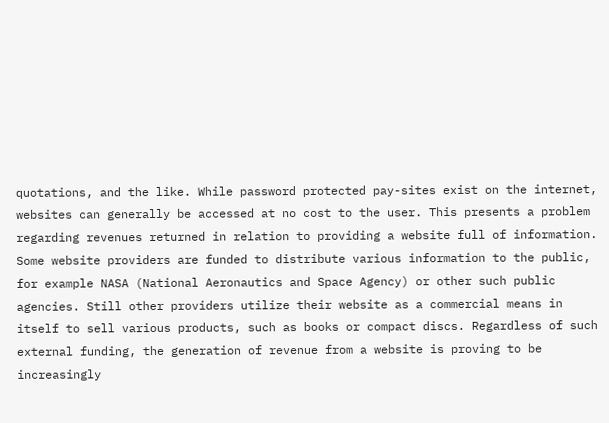quotations, and the like. While password protected pay-sites exist on the internet, websites can generally be accessed at no cost to the user. This presents a problem regarding revenues returned in relation to providing a website full of information. Some website providers are funded to distribute various information to the public, for example NASA (National Aeronautics and Space Agency) or other such public agencies. Still other providers utilize their website as a commercial means in itself to sell various products, such as books or compact discs. Regardless of such external funding, the generation of revenue from a website is proving to be increasingly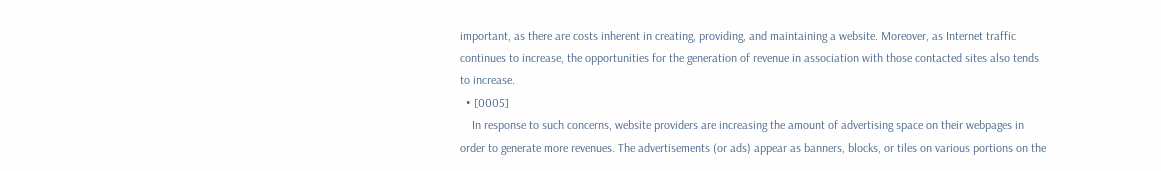important, as there are costs inherent in creating, providing, and maintaining a website. Moreover, as Internet traffic continues to increase, the opportunities for the generation of revenue in association with those contacted sites also tends to increase.
  • [0005]
    In response to such concerns, website providers are increasing the amount of advertising space on their webpages in order to generate more revenues. The advertisements (or ads) appear as banners, blocks, or tiles on various portions on the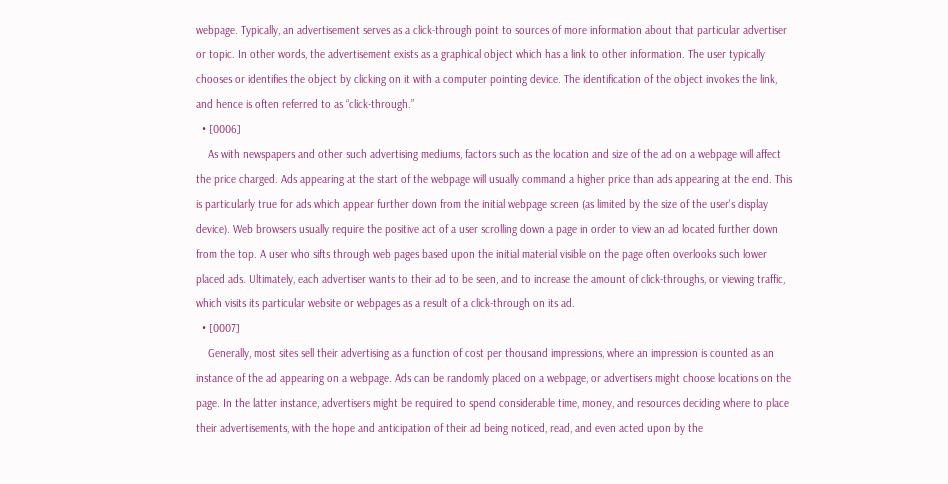webpage. Typically, an advertisement serves as a click-through point to sources of more information about that particular advertiser or topic. In other words, the advertisement exists as a graphical object which has a link to other information. The user typically chooses or identifies the object by clicking on it with a computer pointing device. The identification of the object invokes the link, and hence is often referred to as “click-through.”
  • [0006]
    As with newspapers and other such advertising mediums, factors such as the location and size of the ad on a webpage will affect the price charged. Ads appearing at the start of the webpage will usually command a higher price than ads appearing at the end. This is particularly true for ads which appear further down from the initial webpage screen (as limited by the size of the user's display device). Web browsers usually require the positive act of a user scrolling down a page in order to view an ad located further down from the top. A user who sifts through web pages based upon the initial material visible on the page often overlooks such lower placed ads. Ultimately, each advertiser wants to their ad to be seen, and to increase the amount of click-throughs, or viewing traffic, which visits its particular website or webpages as a result of a click-through on its ad.
  • [0007]
    Generally, most sites sell their advertising as a function of cost per thousand impressions, where an impression is counted as an instance of the ad appearing on a webpage. Ads can be randomly placed on a webpage, or advertisers might choose locations on the page. In the latter instance, advertisers might be required to spend considerable time, money, and resources deciding where to place their advertisements, with the hope and anticipation of their ad being noticed, read, and even acted upon by the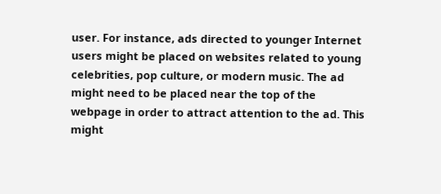user. For instance, ads directed to younger Internet users might be placed on websites related to young celebrities, pop culture, or modern music. The ad might need to be placed near the top of the webpage in order to attract attention to the ad. This might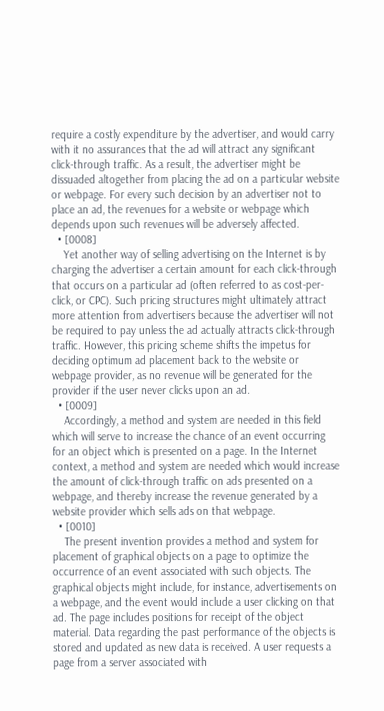require a costly expenditure by the advertiser, and would carry with it no assurances that the ad will attract any significant click-through traffic. As a result, the advertiser might be dissuaded altogether from placing the ad on a particular website or webpage. For every such decision by an advertiser not to place an ad, the revenues for a website or webpage which depends upon such revenues will be adversely affected.
  • [0008]
    Yet another way of selling advertising on the Internet is by charging the advertiser a certain amount for each click-through that occurs on a particular ad (often referred to as cost-per-click, or CPC). Such pricing structures might ultimately attract more attention from advertisers because the advertiser will not be required to pay unless the ad actually attracts click-through traffic. However, this pricing scheme shifts the impetus for deciding optimum ad placement back to the website or webpage provider, as no revenue will be generated for the provider if the user never clicks upon an ad.
  • [0009]
    Accordingly, a method and system are needed in this field which will serve to increase the chance of an event occurring for an object which is presented on a page. In the Internet context, a method and system are needed which would increase the amount of click-through traffic on ads presented on a webpage, and thereby increase the revenue generated by a website provider which sells ads on that webpage.
  • [0010]
    The present invention provides a method and system for placement of graphical objects on a page to optimize the occurrence of an event associated with such objects. The graphical objects might include, for instance, advertisements on a webpage, and the event would include a user clicking on that ad. The page includes positions for receipt of the object material. Data regarding the past performance of the objects is stored and updated as new data is received. A user requests a page from a server associated with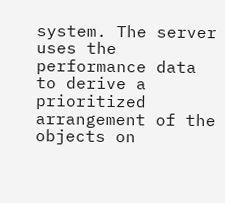system. The server uses the performance data to derive a prioritized arrangement of the objects on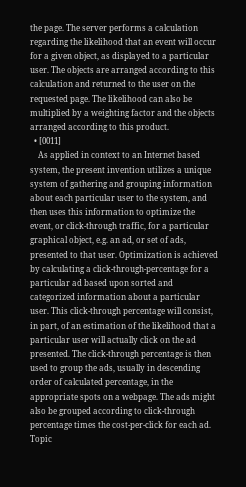the page. The server performs a calculation regarding the likelihood that an event will occur for a given object, as displayed to a particular user. The objects are arranged according to this calculation and returned to the user on the requested page. The likelihood can also be multiplied by a weighting factor and the objects arranged according to this product.
  • [0011]
    As applied in context to an Internet based system, the present invention utilizes a unique system of gathering and grouping information about each particular user to the system, and then uses this information to optimize the event, or click-through traffic, for a particular graphical object, e.g. an ad, or set of ads, presented to that user. Optimization is achieved by calculating a click-through-percentage for a particular ad based upon sorted and categorized information about a particular user. This click-through percentage will consist, in part, of an estimation of the likelihood that a particular user will actually click on the ad presented. The click-through percentage is then used to group the ads, usually in descending order of calculated percentage, in the appropriate spots on a webpage. The ads might also be grouped according to click-through percentage times the cost-per-click for each ad. Topic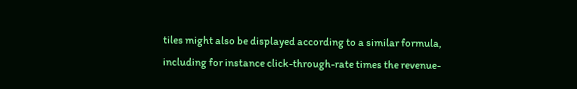tiles might also be displayed according to a similar formula, including for instance click-through-rate times the revenue-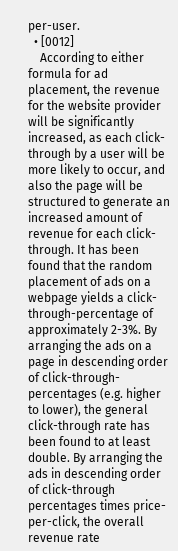per-user.
  • [0012]
    According to either formula for ad placement, the revenue for the website provider will be significantly increased, as each click-through by a user will be more likely to occur, and also the page will be structured to generate an increased amount of revenue for each click-through. It has been found that the random placement of ads on a webpage yields a click-through-percentage of approximately 2-3%. By arranging the ads on a page in descending order of click-through-percentages (e.g. higher to lower), the general click-through rate has been found to at least double. By arranging the ads in descending order of click-through percentages times price-per-click, the overall revenue rate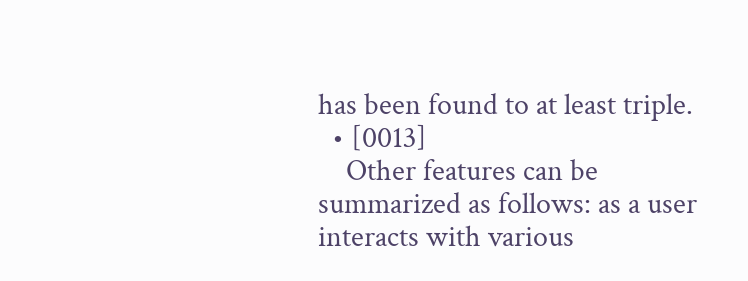has been found to at least triple.
  • [0013]
    Other features can be summarized as follows: as a user interacts with various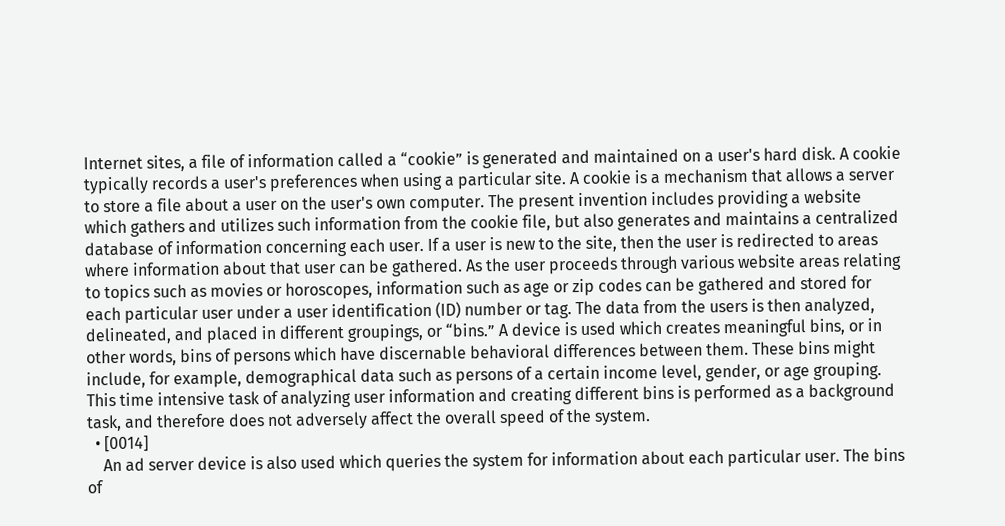Internet sites, a file of information called a “cookie” is generated and maintained on a user's hard disk. A cookie typically records a user's preferences when using a particular site. A cookie is a mechanism that allows a server to store a file about a user on the user's own computer. The present invention includes providing a website which gathers and utilizes such information from the cookie file, but also generates and maintains a centralized database of information concerning each user. If a user is new to the site, then the user is redirected to areas where information about that user can be gathered. As the user proceeds through various website areas relating to topics such as movies or horoscopes, information such as age or zip codes can be gathered and stored for each particular user under a user identification (ID) number or tag. The data from the users is then analyzed, delineated, and placed in different groupings, or “bins.” A device is used which creates meaningful bins, or in other words, bins of persons which have discernable behavioral differences between them. These bins might include, for example, demographical data such as persons of a certain income level, gender, or age grouping. This time intensive task of analyzing user information and creating different bins is performed as a background task, and therefore does not adversely affect the overall speed of the system.
  • [0014]
    An ad server device is also used which queries the system for information about each particular user. The bins of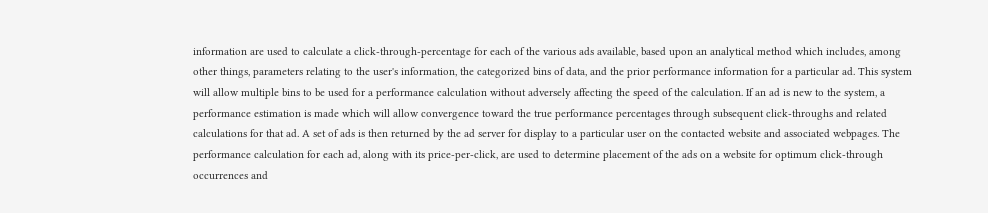information are used to calculate a click-through-percentage for each of the various ads available, based upon an analytical method which includes, among other things, parameters relating to the user's information, the categorized bins of data, and the prior performance information for a particular ad. This system will allow multiple bins to be used for a performance calculation without adversely affecting the speed of the calculation. If an ad is new to the system, a performance estimation is made which will allow convergence toward the true performance percentages through subsequent click-throughs and related calculations for that ad. A set of ads is then returned by the ad server for display to a particular user on the contacted website and associated webpages. The performance calculation for each ad, along with its price-per-click, are used to determine placement of the ads on a website for optimum click-through occurrences and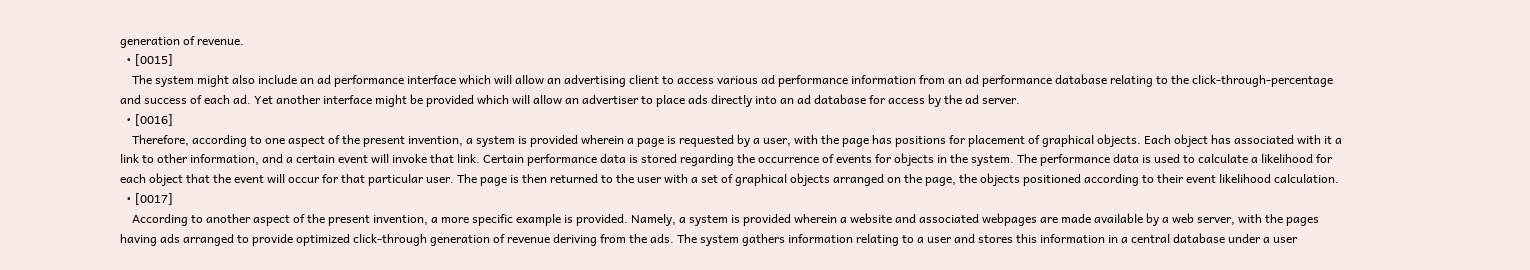generation of revenue.
  • [0015]
    The system might also include an ad performance interface which will allow an advertising client to access various ad performance information from an ad performance database relating to the click-through-percentage and success of each ad. Yet another interface might be provided which will allow an advertiser to place ads directly into an ad database for access by the ad server.
  • [0016]
    Therefore, according to one aspect of the present invention, a system is provided wherein a page is requested by a user, with the page has positions for placement of graphical objects. Each object has associated with it a link to other information, and a certain event will invoke that link. Certain performance data is stored regarding the occurrence of events for objects in the system. The performance data is used to calculate a likelihood for each object that the event will occur for that particular user. The page is then returned to the user with a set of graphical objects arranged on the page, the objects positioned according to their event likelihood calculation.
  • [0017]
    According to another aspect of the present invention, a more specific example is provided. Namely, a system is provided wherein a website and associated webpages are made available by a web server, with the pages having ads arranged to provide optimized click-through generation of revenue deriving from the ads. The system gathers information relating to a user and stores this information in a central database under a user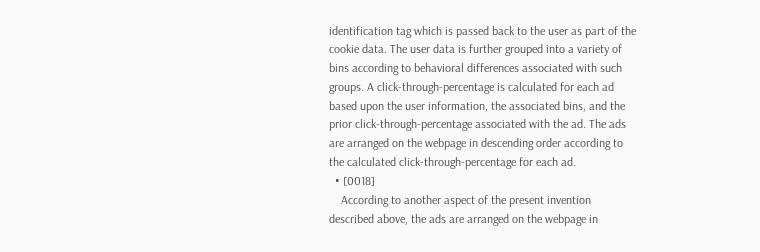identification tag which is passed back to the user as part of the cookie data. The user data is further grouped into a variety of bins according to behavioral differences associated with such groups. A click-through-percentage is calculated for each ad based upon the user information, the associated bins, and the prior click-through-percentage associated with the ad. The ads are arranged on the webpage in descending order according to the calculated click-through-percentage for each ad.
  • [0018]
    According to another aspect of the present invention described above, the ads are arranged on the webpage in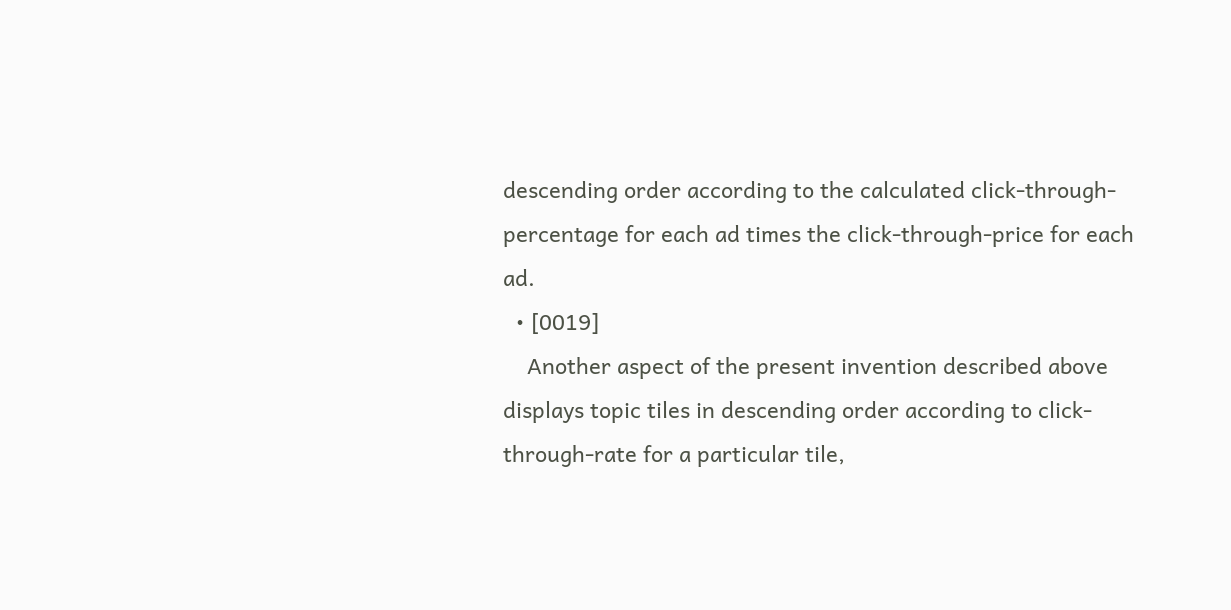descending order according to the calculated click-through-percentage for each ad times the click-through-price for each ad.
  • [0019]
    Another aspect of the present invention described above displays topic tiles in descending order according to click-through-rate for a particular tile,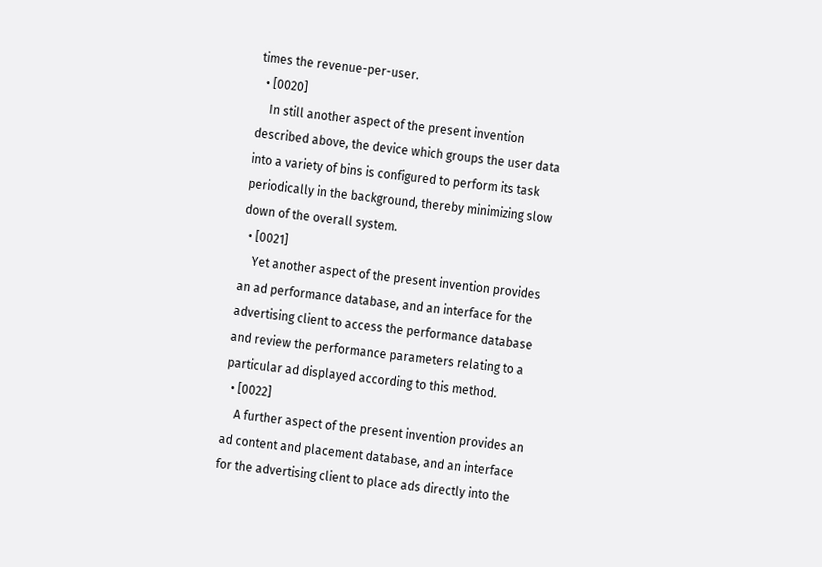times the revenue-per-user.
  • [0020]
    In still another aspect of the present invention described above, the device which groups the user data into a variety of bins is configured to perform its task periodically in the background, thereby minimizing slow down of the overall system.
  • [0021]
    Yet another aspect of the present invention provides an ad performance database, and an interface for the advertising client to access the performance database and review the performance parameters relating to a particular ad displayed according to this method.
  • [0022]
    A further aspect of the present invention provides an ad content and placement database, and an interface for the advertising client to place ads directly into the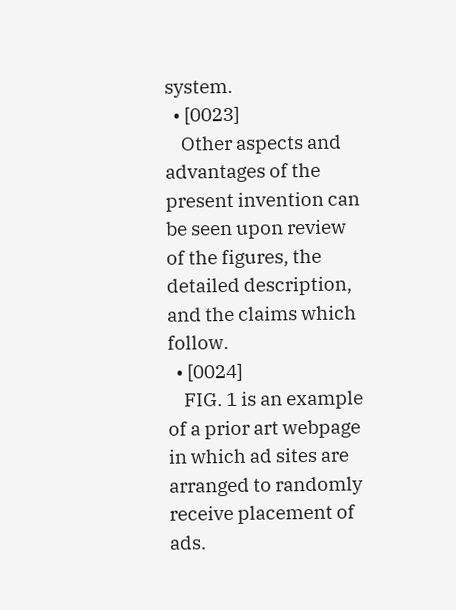system.
  • [0023]
    Other aspects and advantages of the present invention can be seen upon review of the figures, the detailed description, and the claims which follow.
  • [0024]
    FIG. 1 is an example of a prior art webpage in which ad sites are arranged to randomly receive placement of ads.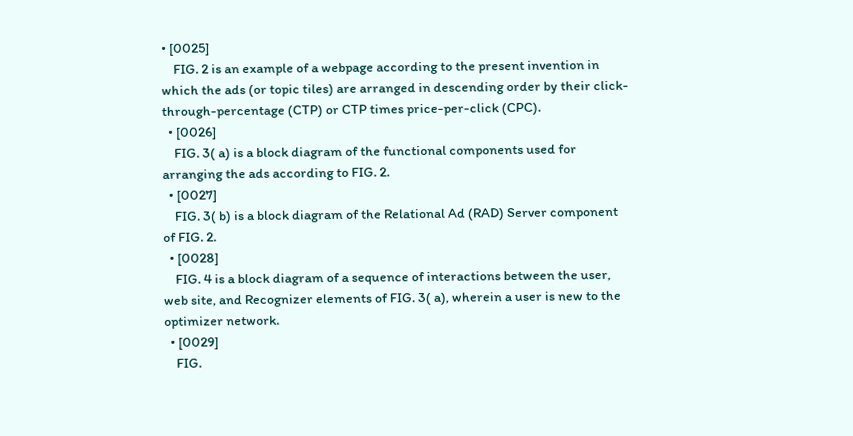• [0025]
    FIG. 2 is an example of a webpage according to the present invention in which the ads (or topic tiles) are arranged in descending order by their click-through-percentage (CTP) or CTP times price-per-click (CPC).
  • [0026]
    FIG. 3( a) is a block diagram of the functional components used for arranging the ads according to FIG. 2.
  • [0027]
    FIG. 3( b) is a block diagram of the Relational Ad (RAD) Server component of FIG. 2.
  • [0028]
    FIG. 4 is a block diagram of a sequence of interactions between the user, web site, and Recognizer elements of FIG. 3( a), wherein a user is new to the optimizer network.
  • [0029]
    FIG.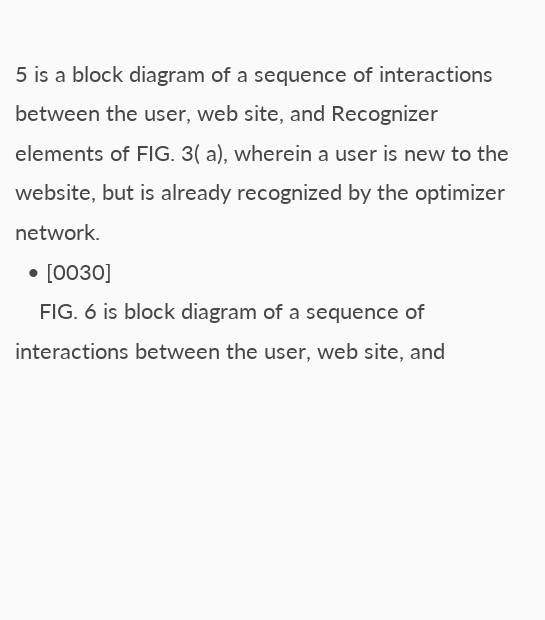5 is a block diagram of a sequence of interactions between the user, web site, and Recognizer elements of FIG. 3( a), wherein a user is new to the website, but is already recognized by the optimizer network.
  • [0030]
    FIG. 6 is block diagram of a sequence of interactions between the user, web site, and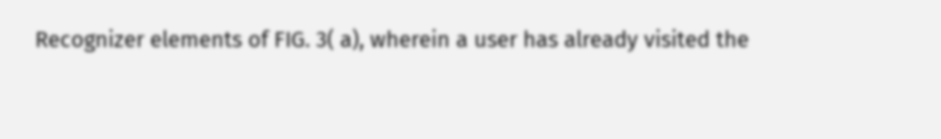Recognizer elements of FIG. 3( a), wherein a user has already visited the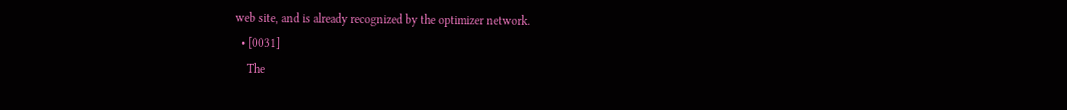web site, and is already recognized by the optimizer network.
  • [0031]
    The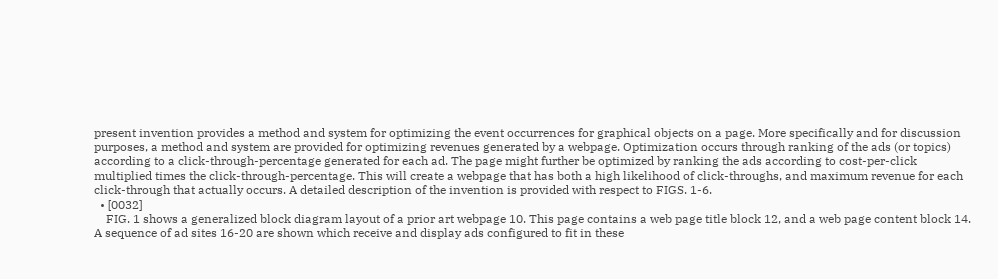present invention provides a method and system for optimizing the event occurrences for graphical objects on a page. More specifically and for discussion purposes, a method and system are provided for optimizing revenues generated by a webpage. Optimization occurs through ranking of the ads (or topics) according to a click-through-percentage generated for each ad. The page might further be optimized by ranking the ads according to cost-per-click multiplied times the click-through-percentage. This will create a webpage that has both a high likelihood of click-throughs, and maximum revenue for each click-through that actually occurs. A detailed description of the invention is provided with respect to FIGS. 1-6.
  • [0032]
    FIG. 1 shows a generalized block diagram layout of a prior art webpage 10. This page contains a web page title block 12, and a web page content block 14. A sequence of ad sites 16-20 are shown which receive and display ads configured to fit in these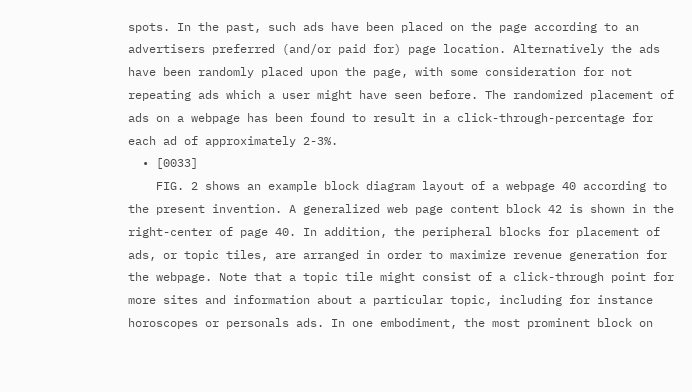spots. In the past, such ads have been placed on the page according to an advertisers preferred (and/or paid for) page location. Alternatively the ads have been randomly placed upon the page, with some consideration for not repeating ads which a user might have seen before. The randomized placement of ads on a webpage has been found to result in a click-through-percentage for each ad of approximately 2-3%.
  • [0033]
    FIG. 2 shows an example block diagram layout of a webpage 40 according to the present invention. A generalized web page content block 42 is shown in the right-center of page 40. In addition, the peripheral blocks for placement of ads, or topic tiles, are arranged in order to maximize revenue generation for the webpage. Note that a topic tile might consist of a click-through point for more sites and information about a particular topic, including for instance horoscopes or personals ads. In one embodiment, the most prominent block on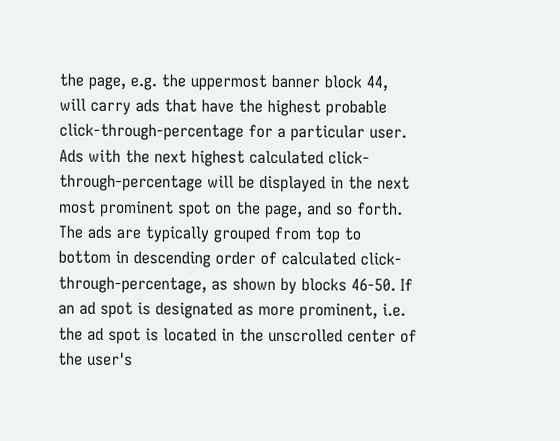the page, e.g. the uppermost banner block 44, will carry ads that have the highest probable click-through-percentage for a particular user. Ads with the next highest calculated click-through-percentage will be displayed in the next most prominent spot on the page, and so forth. The ads are typically grouped from top to bottom in descending order of calculated click-through-percentage, as shown by blocks 46-50. If an ad spot is designated as more prominent, i.e. the ad spot is located in the unscrolled center of the user's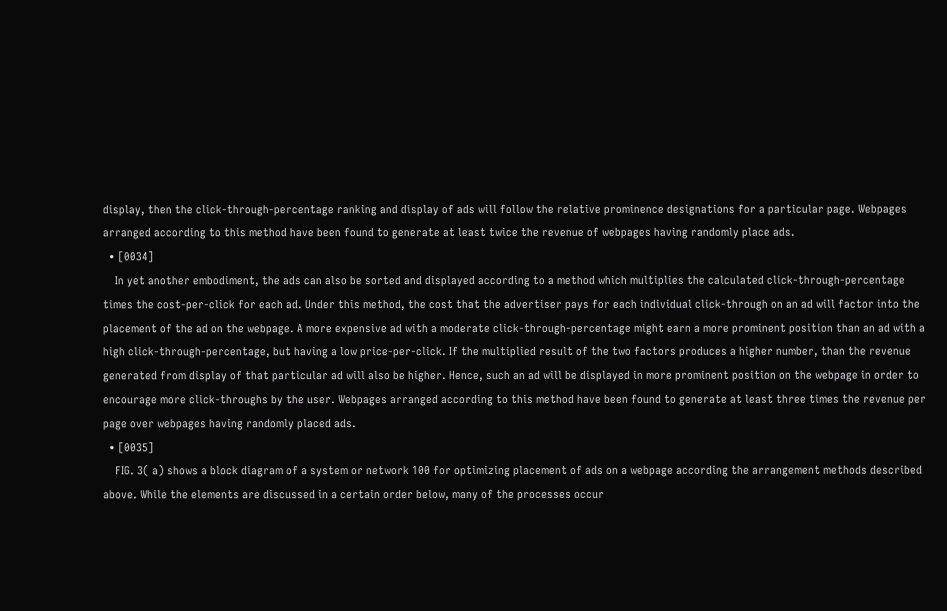display, then the click-through-percentage ranking and display of ads will follow the relative prominence designations for a particular page. Webpages arranged according to this method have been found to generate at least twice the revenue of webpages having randomly place ads.
  • [0034]
    In yet another embodiment, the ads can also be sorted and displayed according to a method which multiplies the calculated click-through-percentage times the cost-per-click for each ad. Under this method, the cost that the advertiser pays for each individual click-through on an ad will factor into the placement of the ad on the webpage. A more expensive ad with a moderate click-through-percentage might earn a more prominent position than an ad with a high click-through-percentage, but having a low price-per-click. If the multiplied result of the two factors produces a higher number, than the revenue generated from display of that particular ad will also be higher. Hence, such an ad will be displayed in more prominent position on the webpage in order to encourage more click-throughs by the user. Webpages arranged according to this method have been found to generate at least three times the revenue per page over webpages having randomly placed ads.
  • [0035]
    FIG. 3( a) shows a block diagram of a system or network 100 for optimizing placement of ads on a webpage according the arrangement methods described above. While the elements are discussed in a certain order below, many of the processes occur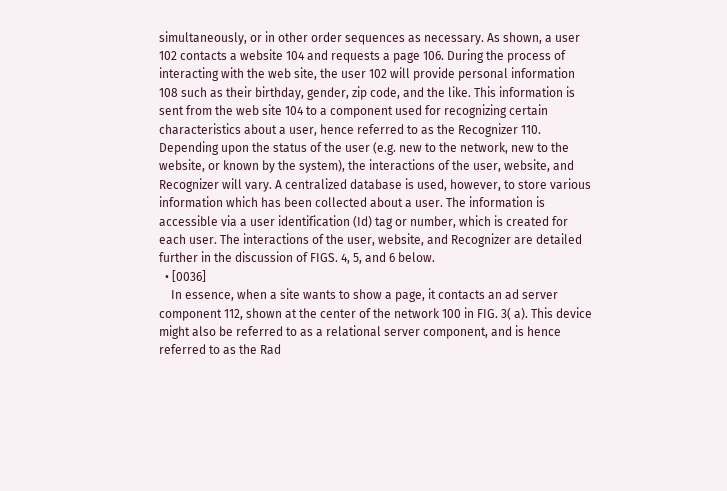simultaneously, or in other order sequences as necessary. As shown, a user 102 contacts a website 104 and requests a page 106. During the process of interacting with the web site, the user 102 will provide personal information 108 such as their birthday, gender, zip code, and the like. This information is sent from the web site 104 to a component used for recognizing certain characteristics about a user, hence referred to as the Recognizer 110. Depending upon the status of the user (e.g. new to the network, new to the website, or known by the system), the interactions of the user, website, and Recognizer will vary. A centralized database is used, however, to store various information which has been collected about a user. The information is accessible via a user identification (Id) tag or number, which is created for each user. The interactions of the user, website, and Recognizer are detailed further in the discussion of FIGS. 4, 5, and 6 below.
  • [0036]
    In essence, when a site wants to show a page, it contacts an ad server component 112, shown at the center of the network 100 in FIG. 3( a). This device might also be referred to as a relational server component, and is hence referred to as the Rad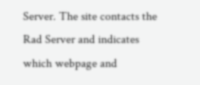Server. The site contacts the Rad Server and indicates which webpage and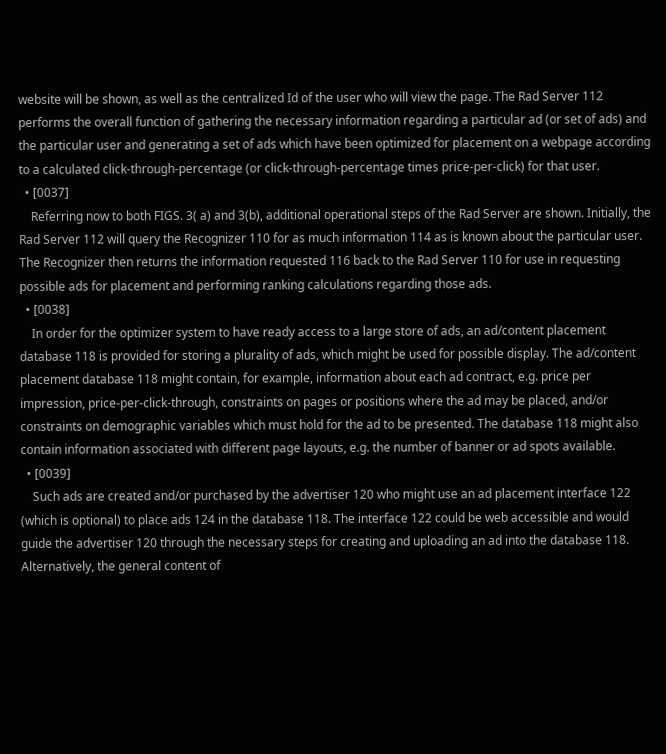website will be shown, as well as the centralized Id of the user who will view the page. The Rad Server 112 performs the overall function of gathering the necessary information regarding a particular ad (or set of ads) and the particular user and generating a set of ads which have been optimized for placement on a webpage according to a calculated click-through-percentage (or click-through-percentage times price-per-click) for that user.
  • [0037]
    Referring now to both FIGS. 3( a) and 3(b), additional operational steps of the Rad Server are shown. Initially, the Rad Server 112 will query the Recognizer 110 for as much information 114 as is known about the particular user. The Recognizer then returns the information requested 116 back to the Rad Server 110 for use in requesting possible ads for placement and performing ranking calculations regarding those ads.
  • [0038]
    In order for the optimizer system to have ready access to a large store of ads, an ad/content placement database 118 is provided for storing a plurality of ads, which might be used for possible display. The ad/content placement database 118 might contain, for example, information about each ad contract, e.g. price per impression, price-per-click-through, constraints on pages or positions where the ad may be placed, and/or constraints on demographic variables which must hold for the ad to be presented. The database 118 might also contain information associated with different page layouts, e.g. the number of banner or ad spots available.
  • [0039]
    Such ads are created and/or purchased by the advertiser 120 who might use an ad placement interface 122 (which is optional) to place ads 124 in the database 118. The interface 122 could be web accessible and would guide the advertiser 120 through the necessary steps for creating and uploading an ad into the database 118. Alternatively, the general content of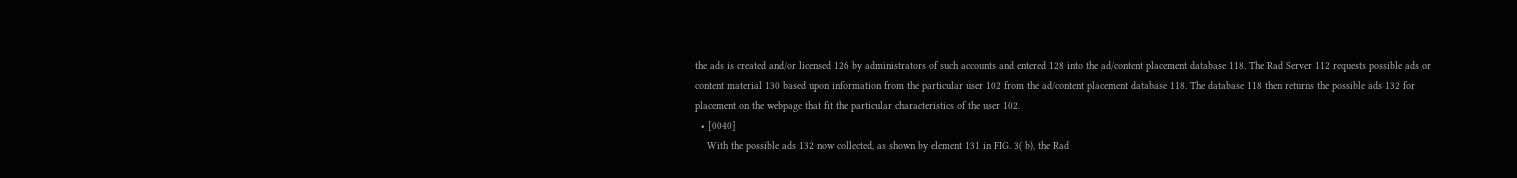the ads is created and/or licensed 126 by administrators of such accounts and entered 128 into the ad/content placement database 118. The Rad Server 112 requests possible ads or content material 130 based upon information from the particular user 102 from the ad/content placement database 118. The database 118 then returns the possible ads 132 for placement on the webpage that fit the particular characteristics of the user 102.
  • [0040]
    With the possible ads 132 now collected, as shown by element 131 in FIG. 3( b), the Rad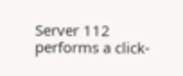Server 112 performs a click-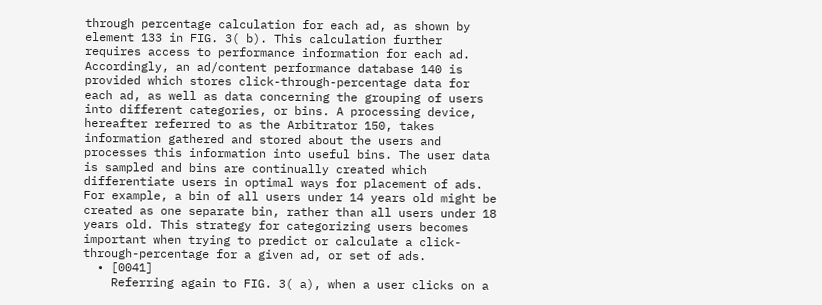through percentage calculation for each ad, as shown by element 133 in FIG. 3( b). This calculation further requires access to performance information for each ad. Accordingly, an ad/content performance database 140 is provided which stores click-through-percentage data for each ad, as well as data concerning the grouping of users into different categories, or bins. A processing device, hereafter referred to as the Arbitrator 150, takes information gathered and stored about the users and processes this information into useful bins. The user data is sampled and bins are continually created which differentiate users in optimal ways for placement of ads. For example, a bin of all users under 14 years old might be created as one separate bin, rather than all users under 18 years old. This strategy for categorizing users becomes important when trying to predict or calculate a click-through-percentage for a given ad, or set of ads.
  • [0041]
    Referring again to FIG. 3( a), when a user clicks on a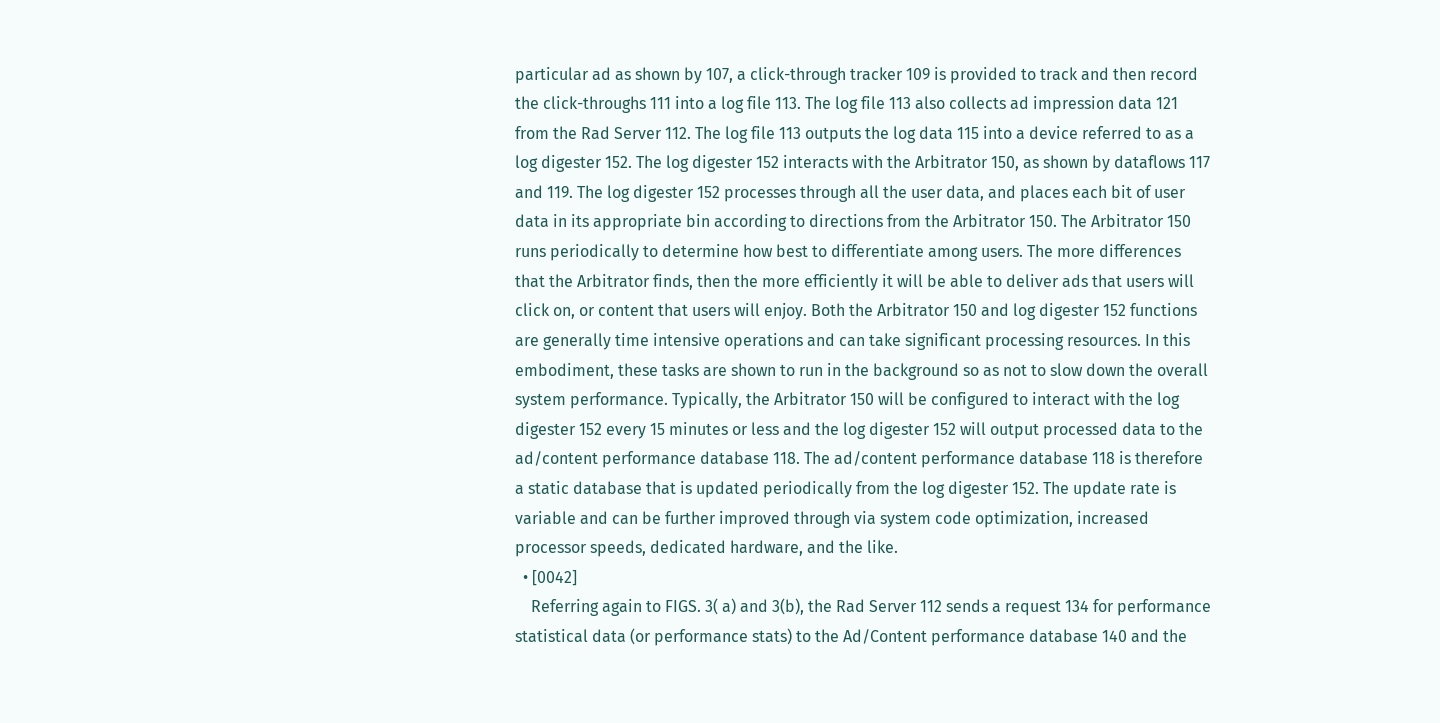particular ad as shown by 107, a click-through tracker 109 is provided to track and then record the click-throughs 111 into a log file 113. The log file 113 also collects ad impression data 121 from the Rad Server 112. The log file 113 outputs the log data 115 into a device referred to as a log digester 152. The log digester 152 interacts with the Arbitrator 150, as shown by dataflows 117 and 119. The log digester 152 processes through all the user data, and places each bit of user data in its appropriate bin according to directions from the Arbitrator 150. The Arbitrator 150 runs periodically to determine how best to differentiate among users. The more differences that the Arbitrator finds, then the more efficiently it will be able to deliver ads that users will click on, or content that users will enjoy. Both the Arbitrator 150 and log digester 152 functions are generally time intensive operations and can take significant processing resources. In this embodiment, these tasks are shown to run in the background so as not to slow down the overall system performance. Typically, the Arbitrator 150 will be configured to interact with the log digester 152 every 15 minutes or less and the log digester 152 will output processed data to the ad/content performance database 118. The ad/content performance database 118 is therefore a static database that is updated periodically from the log digester 152. The update rate is variable and can be further improved through via system code optimization, increased processor speeds, dedicated hardware, and the like.
  • [0042]
    Referring again to FIGS. 3( a) and 3(b), the Rad Server 112 sends a request 134 for performance statistical data (or performance stats) to the Ad/Content performance database 140 and the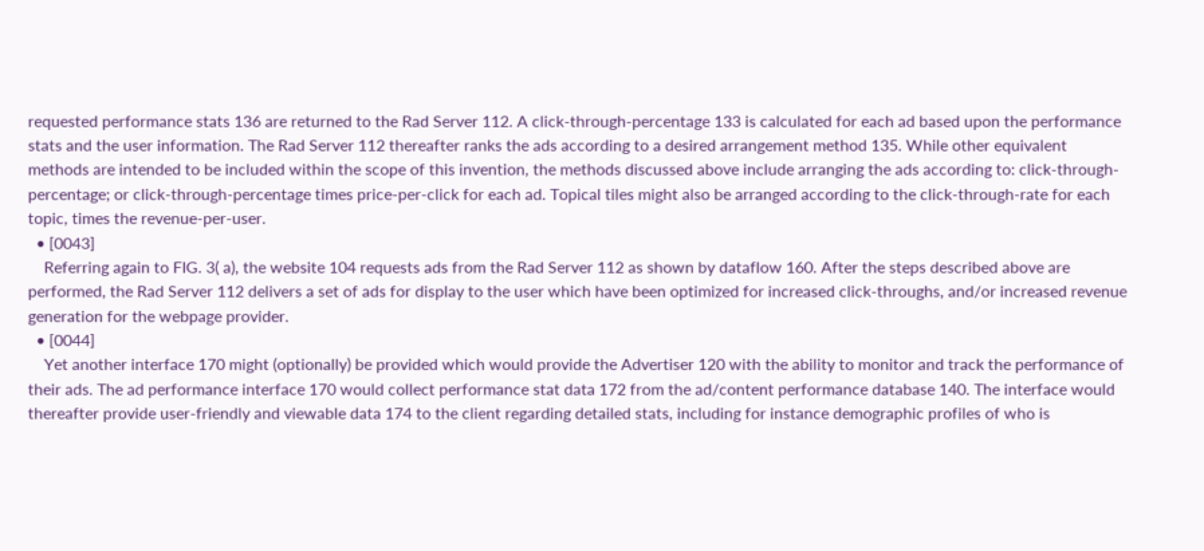requested performance stats 136 are returned to the Rad Server 112. A click-through-percentage 133 is calculated for each ad based upon the performance stats and the user information. The Rad Server 112 thereafter ranks the ads according to a desired arrangement method 135. While other equivalent methods are intended to be included within the scope of this invention, the methods discussed above include arranging the ads according to: click-through-percentage; or click-through-percentage times price-per-click for each ad. Topical tiles might also be arranged according to the click-through-rate for each topic, times the revenue-per-user.
  • [0043]
    Referring again to FIG. 3( a), the website 104 requests ads from the Rad Server 112 as shown by dataflow 160. After the steps described above are performed, the Rad Server 112 delivers a set of ads for display to the user which have been optimized for increased click-throughs, and/or increased revenue generation for the webpage provider.
  • [0044]
    Yet another interface 170 might (optionally) be provided which would provide the Advertiser 120 with the ability to monitor and track the performance of their ads. The ad performance interface 170 would collect performance stat data 172 from the ad/content performance database 140. The interface would thereafter provide user-friendly and viewable data 174 to the client regarding detailed stats, including for instance demographic profiles of who is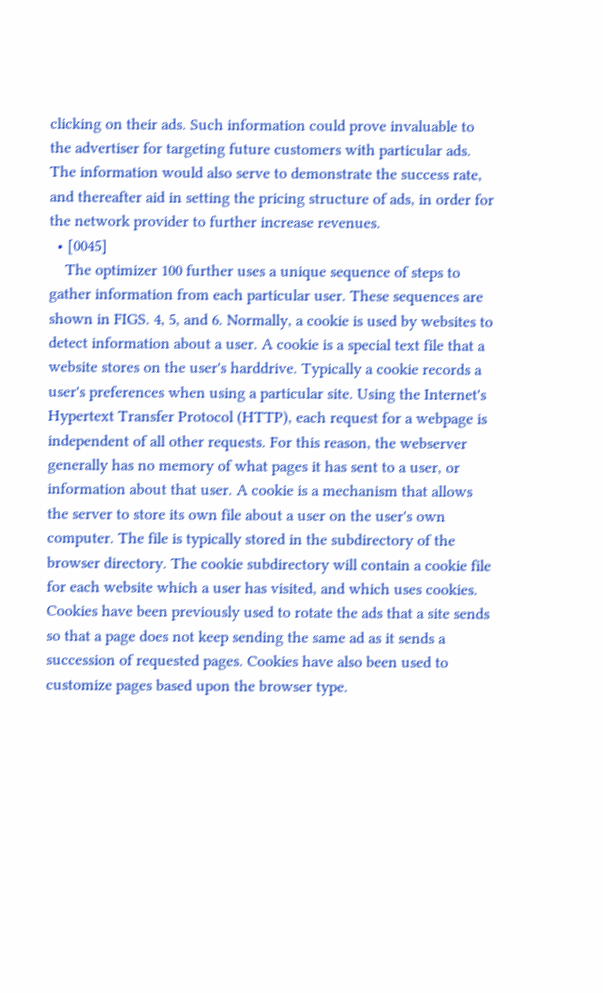clicking on their ads. Such information could prove invaluable to the advertiser for targeting future customers with particular ads. The information would also serve to demonstrate the success rate, and thereafter aid in setting the pricing structure of ads, in order for the network provider to further increase revenues.
  • [0045]
    The optimizer 100 further uses a unique sequence of steps to gather information from each particular user. These sequences are shown in FIGS. 4, 5, and 6. Normally, a cookie is used by websites to detect information about a user. A cookie is a special text file that a website stores on the user's harddrive. Typically a cookie records a user's preferences when using a particular site. Using the Internet's Hypertext Transfer Protocol (HTTP), each request for a webpage is independent of all other requests. For this reason, the webserver generally has no memory of what pages it has sent to a user, or information about that user. A cookie is a mechanism that allows the server to store its own file about a user on the user's own computer. The file is typically stored in the subdirectory of the browser directory. The cookie subdirectory will contain a cookie file for each website which a user has visited, and which uses cookies. Cookies have been previously used to rotate the ads that a site sends so that a page does not keep sending the same ad as it sends a succession of requested pages. Cookies have also been used to customize pages based upon the browser type.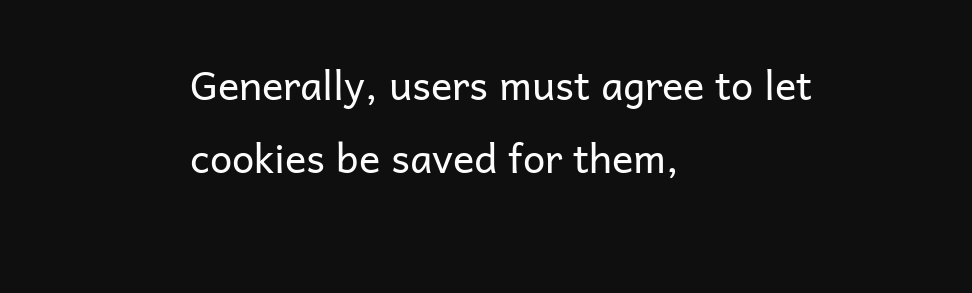Generally, users must agree to let cookies be saved for them,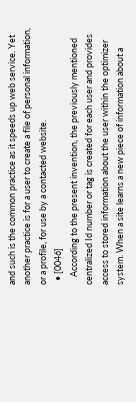and such is the common practice as it speeds up web service. Yet another practice is for a user to create a file of personal information, or a profile, for use by a contacted website.
  • [0046]
    According to the present invention, the previously mentioned centralized Id number or tag is created for each user and provides access to stored information about the user within the optimizer system. When a site learns a new piece of information about a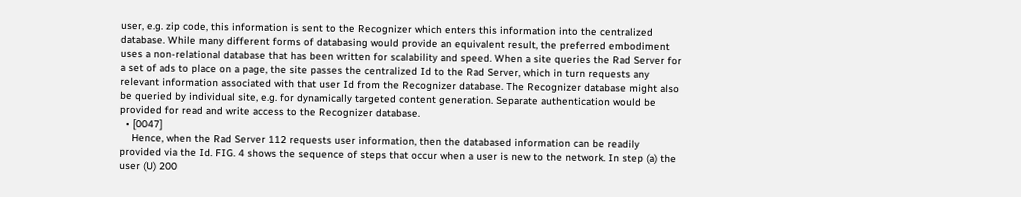user, e.g. zip code, this information is sent to the Recognizer which enters this information into the centralized database. While many different forms of databasing would provide an equivalent result, the preferred embodiment uses a non-relational database that has been written for scalability and speed. When a site queries the Rad Server for a set of ads to place on a page, the site passes the centralized Id to the Rad Server, which in turn requests any relevant information associated with that user Id from the Recognizer database. The Recognizer database might also be queried by individual site, e.g. for dynamically targeted content generation. Separate authentication would be provided for read and write access to the Recognizer database.
  • [0047]
    Hence, when the Rad Server 112 requests user information, then the databased information can be readily provided via the Id. FIG. 4 shows the sequence of steps that occur when a user is new to the network. In step (a) the user (U) 200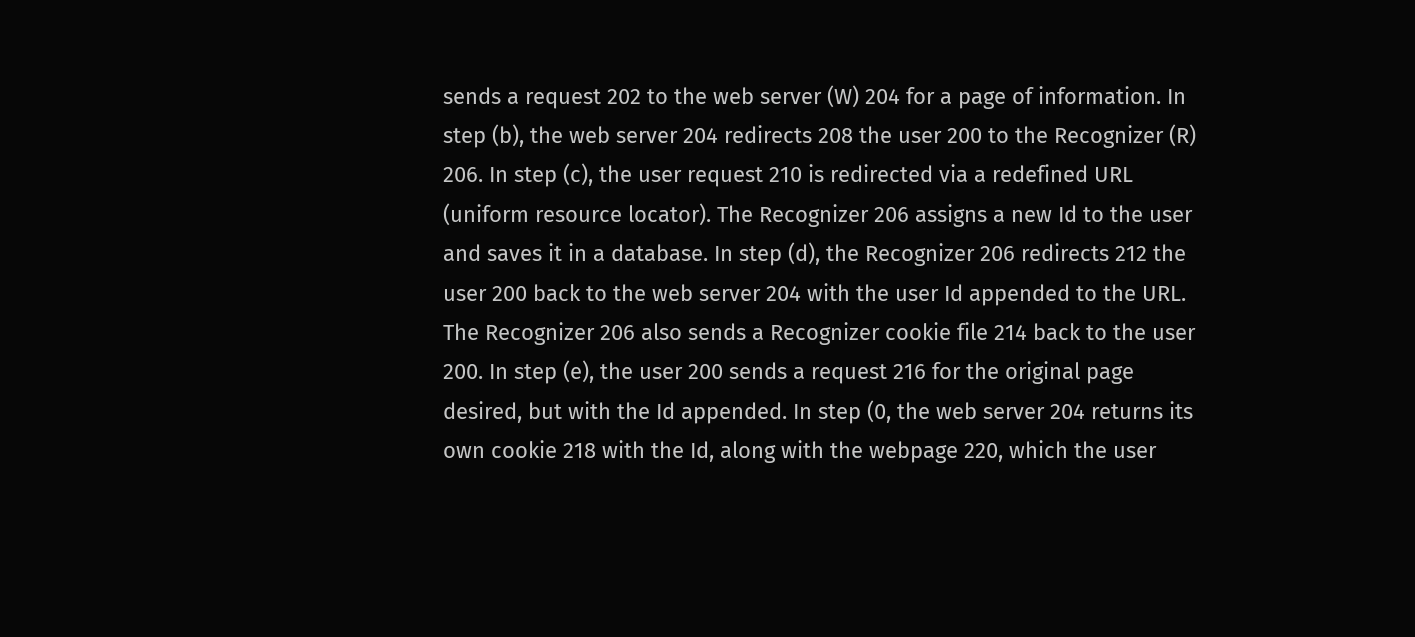sends a request 202 to the web server (W) 204 for a page of information. In step (b), the web server 204 redirects 208 the user 200 to the Recognizer (R) 206. In step (c), the user request 210 is redirected via a redefined URL (uniform resource locator). The Recognizer 206 assigns a new Id to the user and saves it in a database. In step (d), the Recognizer 206 redirects 212 the user 200 back to the web server 204 with the user Id appended to the URL. The Recognizer 206 also sends a Recognizer cookie file 214 back to the user 200. In step (e), the user 200 sends a request 216 for the original page desired, but with the Id appended. In step (0, the web server 204 returns its own cookie 218 with the Id, along with the webpage 220, which the user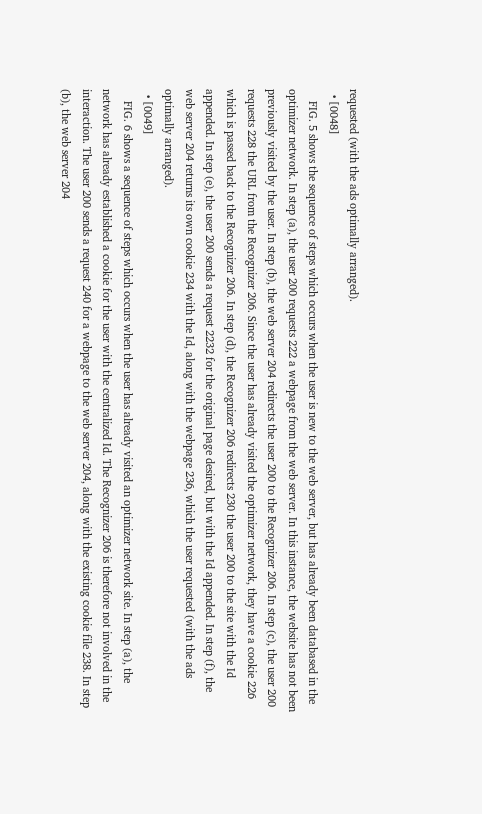requested (with the ads optimally arranged).
  • [0048]
    FIG. 5 shows the sequence of steps which occurs when the user is new to the web server, but has already been databased in the optimizer network. In step (a), the user 200 requests 222 a webpage from the web server. In this instance, the website has not been previously visited by the user. In step (b), the web server 204 redirects the user 200 to the Recognizer 206. In step (c), the user 200 requests 228 the URL from the Recognizer 206. Since the user has already visited the optimizer network, they have a cookie 226 which is passed back to the Recognizer 206. In step (d), the Recognizer 206 redirects 230 the user 200 to the site with the Id appended. In step (e), the user 200 sends a request 2232 for the original page desired, but with the Id appended. In step (f), the web server 204 returns its own cookie 234 with the Id, along with the webpage 236, which the user requested (with the ads optimally arranged).
  • [0049]
    FIG. 6 shows a sequence of steps which occurs when the user has already visited an optimizer network site. In step (a), the network has already established a cookie for the user with the centralized Id. The Recognizer 206 is therefore not involved in the interaction. The user 200 sends a request 240 for a webpage to the web server 204, along with the existing cookie file 238. In step (b), the web server 204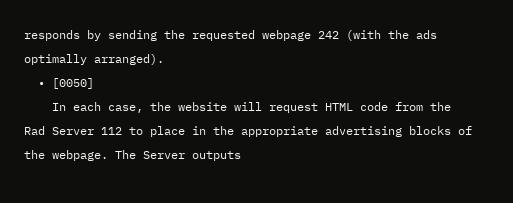responds by sending the requested webpage 242 (with the ads optimally arranged).
  • [0050]
    In each case, the website will request HTML code from the Rad Server 112 to place in the appropriate advertising blocks of the webpage. The Server outputs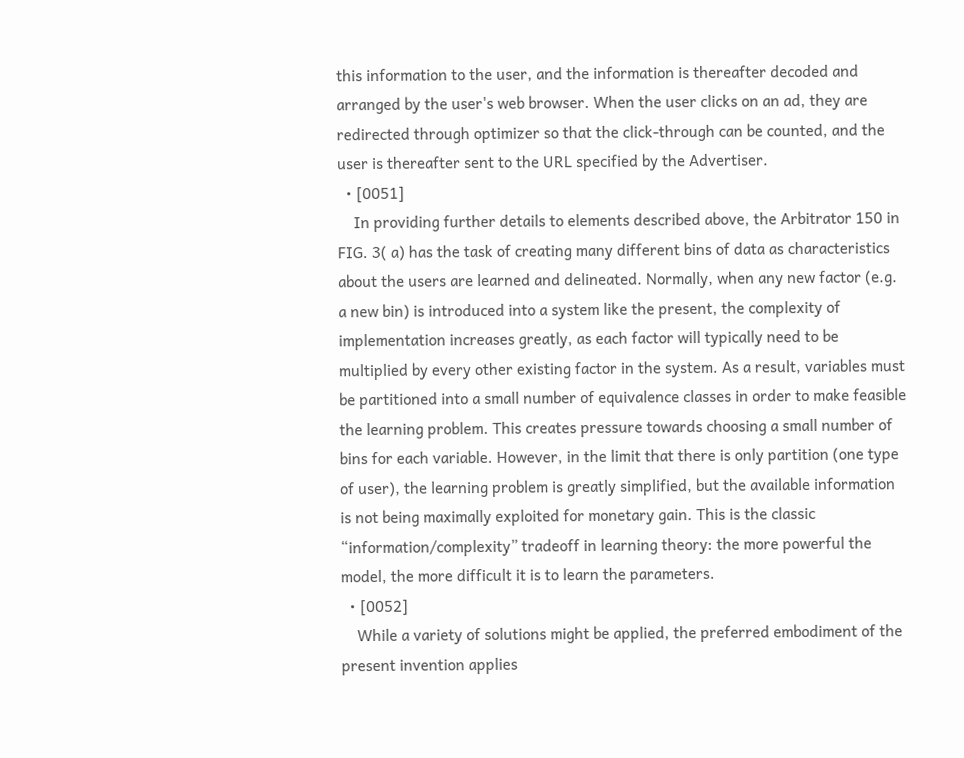this information to the user, and the information is thereafter decoded and arranged by the user's web browser. When the user clicks on an ad, they are redirected through optimizer so that the click-through can be counted, and the user is thereafter sent to the URL specified by the Advertiser.
  • [0051]
    In providing further details to elements described above, the Arbitrator 150 in FIG. 3( a) has the task of creating many different bins of data as characteristics about the users are learned and delineated. Normally, when any new factor (e.g. a new bin) is introduced into a system like the present, the complexity of implementation increases greatly, as each factor will typically need to be multiplied by every other existing factor in the system. As a result, variables must be partitioned into a small number of equivalence classes in order to make feasible the learning problem. This creates pressure towards choosing a small number of bins for each variable. However, in the limit that there is only partition (one type of user), the learning problem is greatly simplified, but the available information is not being maximally exploited for monetary gain. This is the classic “information/complexity” tradeoff in learning theory: the more powerful the model, the more difficult it is to learn the parameters.
  • [0052]
    While a variety of solutions might be applied, the preferred embodiment of the present invention applies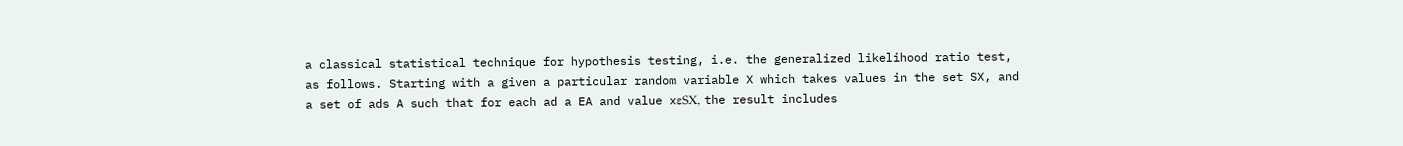a classical statistical technique for hypothesis testing, i.e. the generalized likelihood ratio test, as follows. Starting with a given a particular random variable X which takes values in the set SX, and a set of ads A such that for each ad a EA and value xεSX, the result includes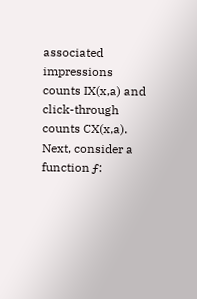associated impressions counts IX(x,a) and click-through counts CX(x,a). Next, consider a function ƒ: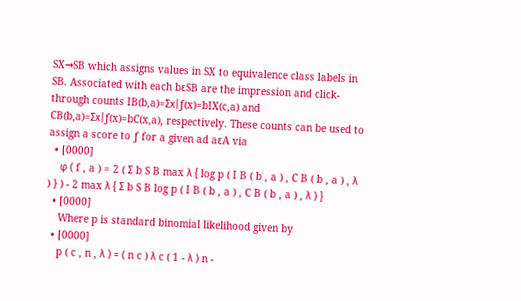SX→SB which assigns values in SX to equivalence class labels in SB. Associated with each bεSB are the impression and click-through counts IB(b,a)=Σx|ƒ(x)=bIX(c,a) and CB(b,a)=Σx|ƒ(x)=bC(x,a), respectively. These counts can be used to assign a score to ƒ for a given ad aεA via
  • [0000]
    φ ( f , a ) = 2 ( Σ b S B max λ { log p ( I B ( b , a ) , C B ( b , a ) , λ ) } ) - 2 max λ { Σ b S B log p ( I B ( b , a ) , C B ( b , a ) , λ ) }
  • [0000]
    Where p is standard binomial likelihood given by
  • [0000]
    p ( c , n , λ ) = ( n c ) λ c ( 1 - λ ) n -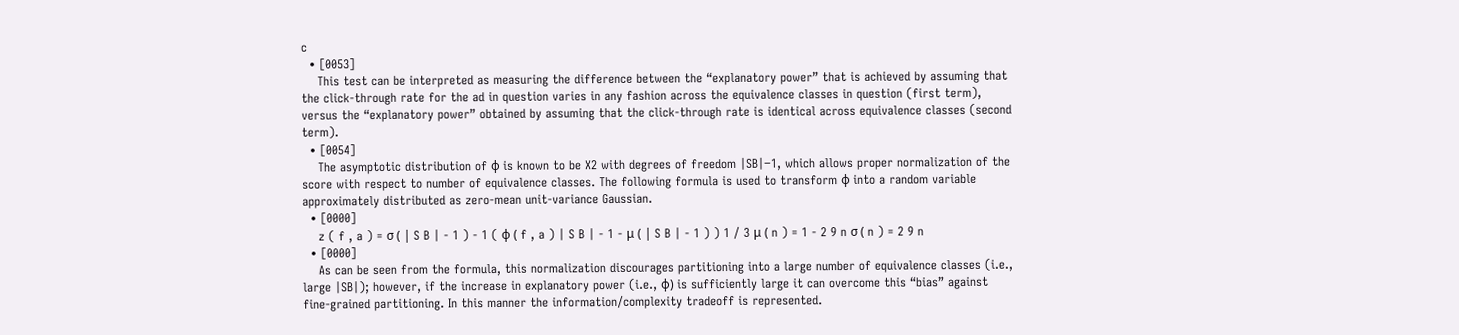c
  • [0053]
    This test can be interpreted as measuring the difference between the “explanatory power” that is achieved by assuming that the click-through rate for the ad in question varies in any fashion across the equivalence classes in question (first term), versus the “explanatory power” obtained by assuming that the click-through rate is identical across equivalence classes (second term).
  • [0054]
    The asymptotic distribution of φ is known to be X2 with degrees of freedom |SB|−1, which allows proper normalization of the score with respect to number of equivalence classes. The following formula is used to transform φ into a random variable approximately distributed as zero-mean unit-variance Gaussian.
  • [0000]
    z ( f , a ) = σ ( | S B | - 1 ) - 1 ( φ ( f , a ) | S B | - 1 - μ ( | S B | - 1 ) ) 1 / 3 μ ( n ) = 1 - 2 9 n σ ( n ) = 2 9 n
  • [0000]
    As can be seen from the formula, this normalization discourages partitioning into a large number of equivalence classes (i.e., large |SB|); however, if the increase in explanatory power (i.e., φ) is sufficiently large it can overcome this “bias” against fine-grained partitioning. In this manner the information/complexity tradeoff is represented.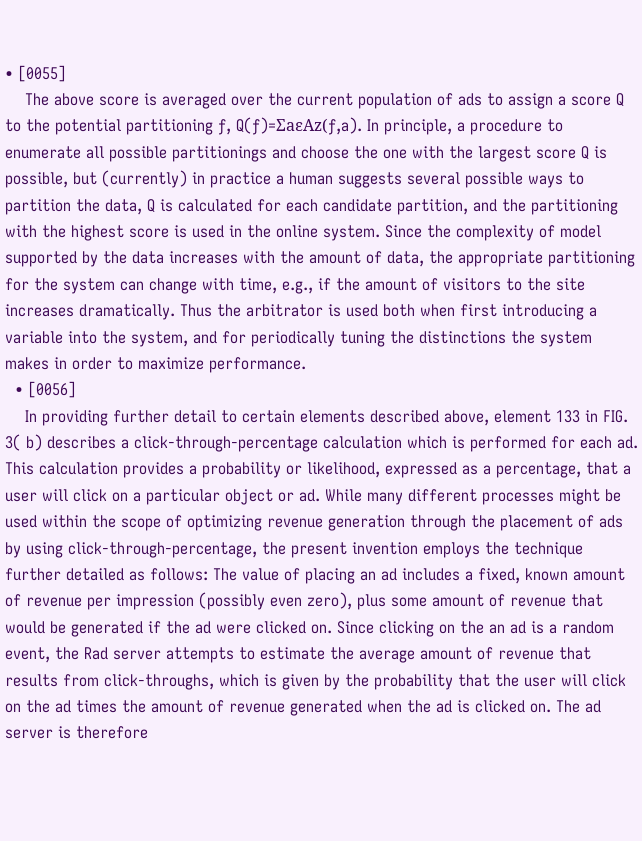• [0055]
    The above score is averaged over the current population of ads to assign a score Q to the potential partitioning ƒ, Q(ƒ)=ΣaεAz(ƒ,a). In principle, a procedure to enumerate all possible partitionings and choose the one with the largest score Q is possible, but (currently) in practice a human suggests several possible ways to partition the data, Q is calculated for each candidate partition, and the partitioning with the highest score is used in the online system. Since the complexity of model supported by the data increases with the amount of data, the appropriate partitioning for the system can change with time, e.g., if the amount of visitors to the site increases dramatically. Thus the arbitrator is used both when first introducing a variable into the system, and for periodically tuning the distinctions the system makes in order to maximize performance.
  • [0056]
    In providing further detail to certain elements described above, element 133 in FIG. 3( b) describes a click-through-percentage calculation which is performed for each ad. This calculation provides a probability or likelihood, expressed as a percentage, that a user will click on a particular object or ad. While many different processes might be used within the scope of optimizing revenue generation through the placement of ads by using click-through-percentage, the present invention employs the technique further detailed as follows: The value of placing an ad includes a fixed, known amount of revenue per impression (possibly even zero), plus some amount of revenue that would be generated if the ad were clicked on. Since clicking on the an ad is a random event, the Rad server attempts to estimate the average amount of revenue that results from click-throughs, which is given by the probability that the user will click on the ad times the amount of revenue generated when the ad is clicked on. The ad server is therefore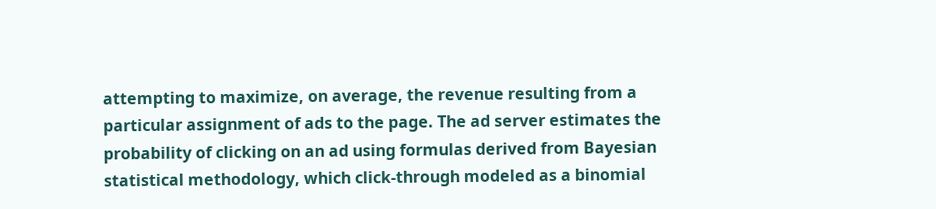attempting to maximize, on average, the revenue resulting from a particular assignment of ads to the page. The ad server estimates the probability of clicking on an ad using formulas derived from Bayesian statistical methodology, which click-through modeled as a binomial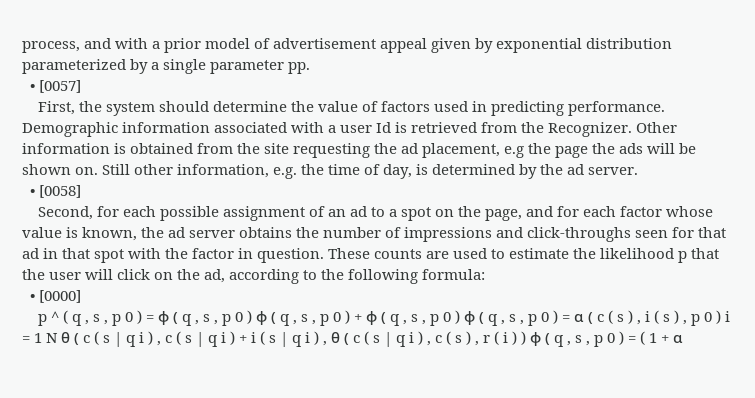process, and with a prior model of advertisement appeal given by exponential distribution parameterized by a single parameter pp.
  • [0057]
    First, the system should determine the value of factors used in predicting performance. Demographic information associated with a user Id is retrieved from the Recognizer. Other information is obtained from the site requesting the ad placement, e.g the page the ads will be shown on. Still other information, e.g. the time of day, is determined by the ad server.
  • [0058]
    Second, for each possible assignment of an ad to a spot on the page, and for each factor whose value is known, the ad server obtains the number of impressions and click-throughs seen for that ad in that spot with the factor in question. These counts are used to estimate the likelihood p that the user will click on the ad, according to the following formula:
  • [0000]
    p ^ ( q , s , p 0 ) = φ ( q , s , p 0 ) φ ( q , s , p 0 ) + ϕ ( q , s , p 0 ) φ ( q , s , p 0 ) = α ( c ( s ) , i ( s ) , p 0 ) i = 1 N θ ( c ( s | q i ) , c ( s | q i ) + i ( s | q i ) , θ ( c ( s | q i ) , c ( s ) , r ( i ) ) ϕ ( q , s , p 0 ) = ( 1 + α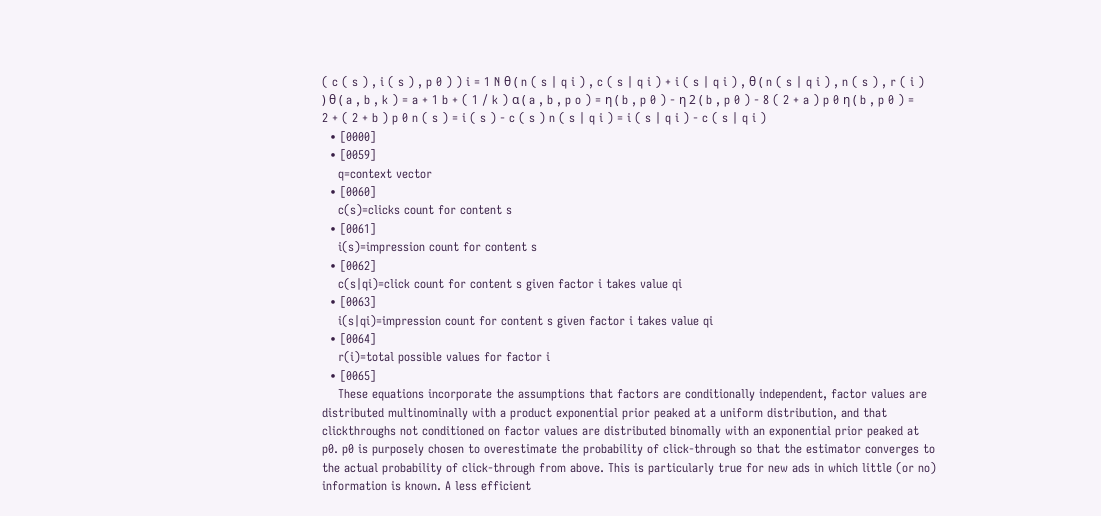( c ( s ) , i ( s ) , p 0 ) ) i = 1 N θ ( n ( s | q i ) , c ( s | q i ) + i ( s | q i ) , θ ( n ( s | q i ) , n ( s ) , r ( i ) ) θ ( a , b , k ) = a + 1 b + ( 1 / k ) α ( a , b , p o ) = η ( b , p 0 ) - η 2 ( b , p 0 ) - 8 ( 2 + a ) p 0 η ( b , p 0 ) = 2 + ( 2 + b ) p 0 n ( s ) = i ( s ) - c ( s ) n ( s | q i ) = i ( s | q i ) - c ( s | q i )
  • [0000]
  • [0059]
    q=context vector
  • [0060]
    c(s)=clicks count for content s
  • [0061]
    i(s)=impression count for content s
  • [0062]
    c(s|qi)=click count for content s given factor i takes value qi
  • [0063]
    i(s|qi)=impression count for content s given factor i takes value qi
  • [0064]
    r(i)=total possible values for factor i
  • [0065]
    These equations incorporate the assumptions that factors are conditionally independent, factor values are distributed multinominally with a product exponential prior peaked at a uniform distribution, and that clickthroughs not conditioned on factor values are distributed binomally with an exponential prior peaked at p0. p0 is purposely chosen to overestimate the probability of click-through so that the estimator converges to the actual probability of click-through from above. This is particularly true for new ads in which little (or no) information is known. A less efficient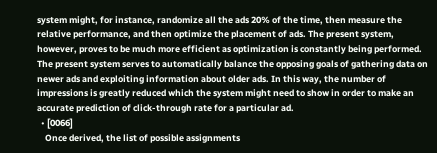system might, for instance, randomize all the ads 20% of the time, then measure the relative performance, and then optimize the placement of ads. The present system, however, proves to be much more efficient as optimization is constantly being performed. The present system serves to automatically balance the opposing goals of gathering data on newer ads and exploiting information about older ads. In this way, the number of impressions is greatly reduced which the system might need to show in order to make an accurate prediction of click-through rate for a particular ad.
  • [0066]
    Once derived, the list of possible assignments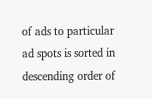of ads to particular ad spots is sorted in descending order of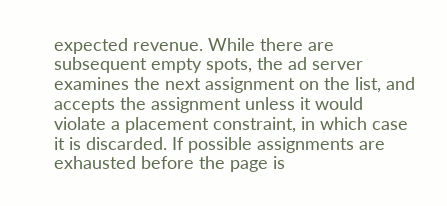expected revenue. While there are subsequent empty spots, the ad server examines the next assignment on the list, and accepts the assignment unless it would violate a placement constraint, in which case it is discarded. If possible assignments are exhausted before the page is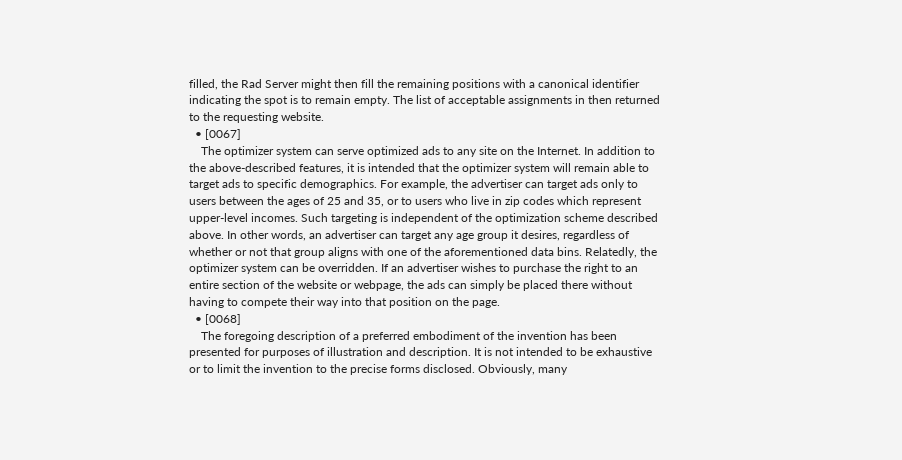filled, the Rad Server might then fill the remaining positions with a canonical identifier indicating the spot is to remain empty. The list of acceptable assignments in then returned to the requesting website.
  • [0067]
    The optimizer system can serve optimized ads to any site on the Internet. In addition to the above-described features, it is intended that the optimizer system will remain able to target ads to specific demographics. For example, the advertiser can target ads only to users between the ages of 25 and 35, or to users who live in zip codes which represent upper-level incomes. Such targeting is independent of the optimization scheme described above. In other words, an advertiser can target any age group it desires, regardless of whether or not that group aligns with one of the aforementioned data bins. Relatedly, the optimizer system can be overridden. If an advertiser wishes to purchase the right to an entire section of the website or webpage, the ads can simply be placed there without having to compete their way into that position on the page.
  • [0068]
    The foregoing description of a preferred embodiment of the invention has been presented for purposes of illustration and description. It is not intended to be exhaustive or to limit the invention to the precise forms disclosed. Obviously, many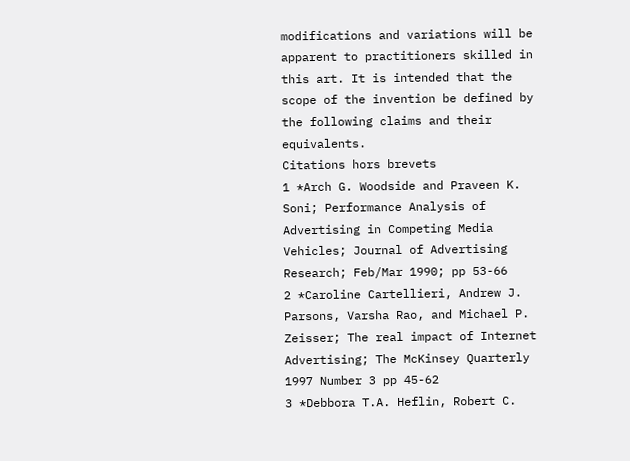modifications and variations will be apparent to practitioners skilled in this art. It is intended that the scope of the invention be defined by the following claims and their equivalents.
Citations hors brevets
1 *Arch G. Woodside and Praveen K. Soni; Performance Analysis of Advertising in Competing Media Vehicles; Journal of Advertising Research; Feb/Mar 1990; pp 53-66
2 *Caroline Cartellieri, Andrew J. Parsons, Varsha Rao, and Michael P. Zeisser; The real impact of Internet Advertising; The McKinsey Quarterly 1997 Number 3 pp 45-62
3 *Debbora T.A. Heflin, Robert C.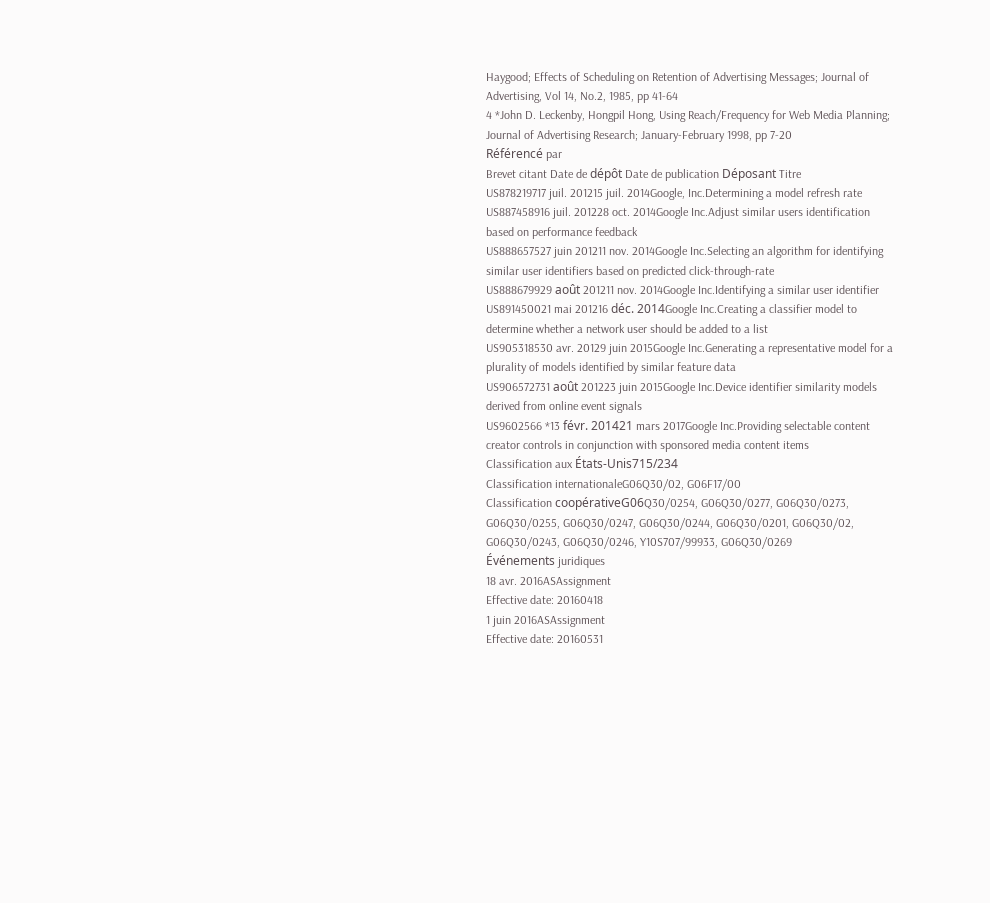Haygood; Effects of Scheduling on Retention of Advertising Messages; Journal of Advertising, Vol 14, No.2, 1985, pp 41-64
4 *John D. Leckenby, Hongpil Hong, Using Reach/Frequency for Web Media Planning; Journal of Advertising Research; January-February 1998, pp 7-20
Référencé par
Brevet citant Date de dépôt Date de publication Déposant Titre
US878219717 juil. 201215 juil. 2014Google, Inc.Determining a model refresh rate
US887458916 juil. 201228 oct. 2014Google Inc.Adjust similar users identification based on performance feedback
US888657527 juin 201211 nov. 2014Google Inc.Selecting an algorithm for identifying similar user identifiers based on predicted click-through-rate
US888679929 août 201211 nov. 2014Google Inc.Identifying a similar user identifier
US891450021 mai 201216 déc. 2014Google Inc.Creating a classifier model to determine whether a network user should be added to a list
US905318530 avr. 20129 juin 2015Google Inc.Generating a representative model for a plurality of models identified by similar feature data
US906572731 août 201223 juin 2015Google Inc.Device identifier similarity models derived from online event signals
US9602566 *13 févr. 201421 mars 2017Google Inc.Providing selectable content creator controls in conjunction with sponsored media content items
Classification aux États-Unis715/234
Classification internationaleG06Q30/02, G06F17/00
Classification coopérativeG06Q30/0254, G06Q30/0277, G06Q30/0273, G06Q30/0255, G06Q30/0247, G06Q30/0244, G06Q30/0201, G06Q30/02, G06Q30/0243, G06Q30/0246, Y10S707/99933, G06Q30/0269
Événements juridiques
18 avr. 2016ASAssignment
Effective date: 20160418
1 juin 2016ASAssignment
Effective date: 20160531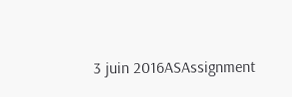3 juin 2016ASAssignment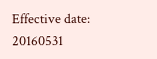Effective date: 20160531